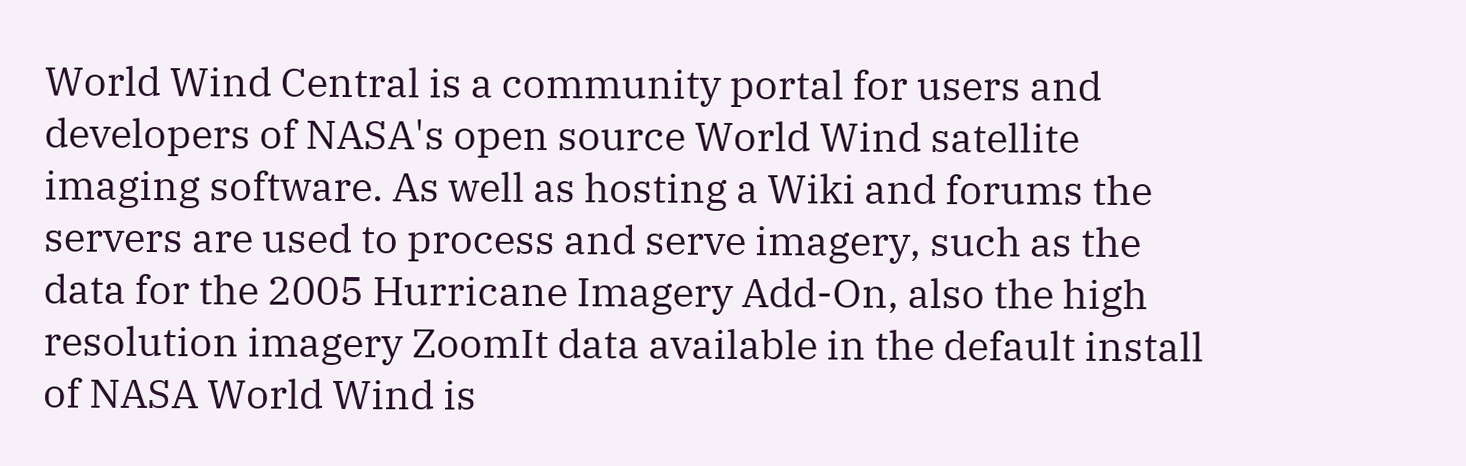World Wind Central is a community portal for users and developers of NASA's open source World Wind satellite imaging software. As well as hosting a Wiki and forums the servers are used to process and serve imagery, such as the data for the 2005 Hurricane Imagery Add-On, also the high resolution imagery ZoomIt data available in the default install of NASA World Wind is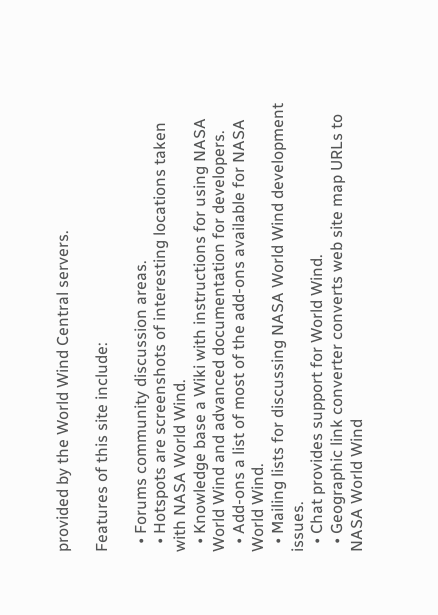provided by the World Wind Central servers.

Features of this site include:

  • Forums community discussion areas.
  • Hotspots are screenshots of interesting locations taken with NASA World Wind.
  • Knowledge base a Wiki with instructions for using NASA World Wind and advanced documentation for developers.
  • Add-ons a list of most of the add-ons available for NASA World Wind.
  • Mailing lists for discussing NASA World Wind development issues.
  • Chat provides support for World Wind.
  • Geographic link converter converts web site map URLs to NASA World Wind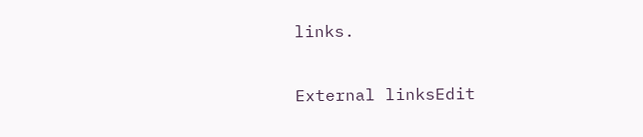links.

External linksEdit